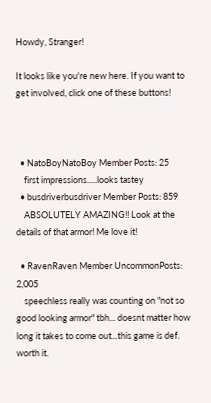Howdy, Stranger!

It looks like you're new here. If you want to get involved, click one of these buttons!



  • NatoBoyNatoBoy Member Posts: 25
    first impressions.....looks tastey
  • busdriverbusdriver Member Posts: 859
    ABSOLUTELY AMAZING!! Look at the details of that armor! Me love it!

  • RavenRaven Member UncommonPosts: 2,005
    speechless really was counting on "not so good looking armor" tbh... doesnt matter how long it takes to come out...this game is def. worth it.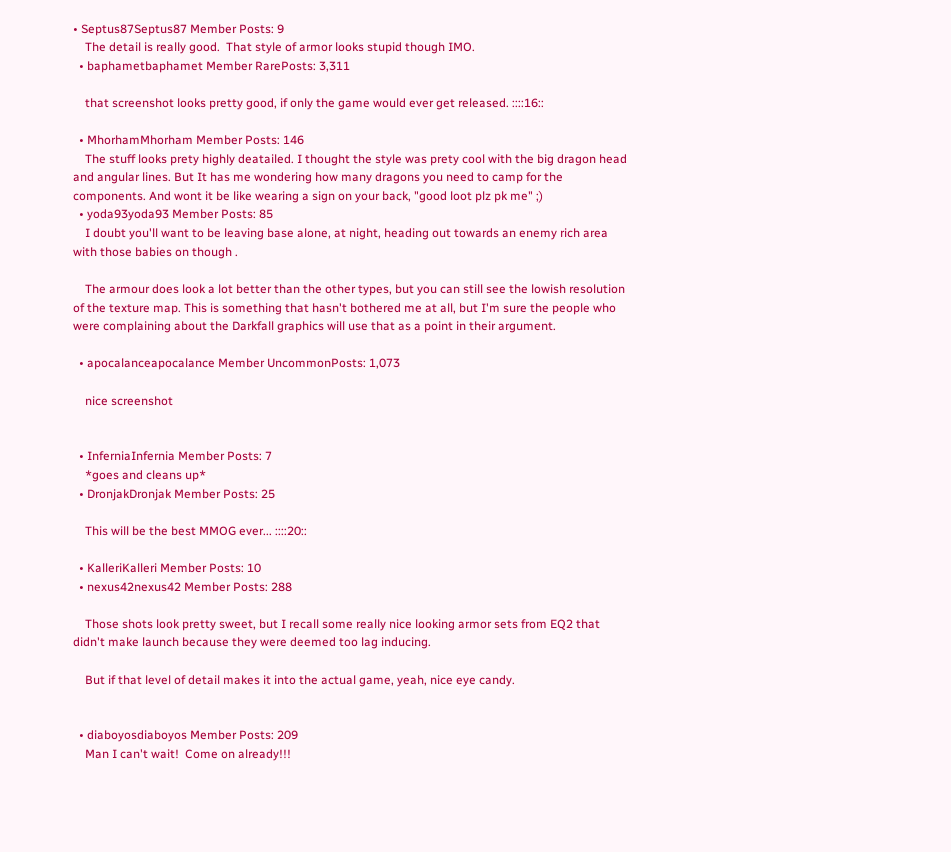• Septus87Septus87 Member Posts: 9
    The detail is really good.  That style of armor looks stupid though IMO.
  • baphametbaphamet Member RarePosts: 3,311

    that screenshot looks pretty good, if only the game would ever get released. ::::16::

  • MhorhamMhorham Member Posts: 146
    The stuff looks prety highly deatailed. I thought the style was prety cool with the big dragon head and angular lines. But It has me wondering how many dragons you need to camp for the components. And wont it be like wearing a sign on your back, "good loot plz pk me" ;)
  • yoda93yoda93 Member Posts: 85
    I doubt you'll want to be leaving base alone, at night, heading out towards an enemy rich area with those babies on though .

    The armour does look a lot better than the other types, but you can still see the lowish resolution of the texture map. This is something that hasn't bothered me at all, but I'm sure the people who were complaining about the Darkfall graphics will use that as a point in their argument.

  • apocalanceapocalance Member UncommonPosts: 1,073

    nice screenshot


  • InferniaInfernia Member Posts: 7
    *goes and cleans up*
  • DronjakDronjak Member Posts: 25

    This will be the best MMOG ever... ::::20::

  • KalleriKalleri Member Posts: 10
  • nexus42nexus42 Member Posts: 288

    Those shots look pretty sweet, but I recall some really nice looking armor sets from EQ2 that didn't make launch because they were deemed too lag inducing.

    But if that level of detail makes it into the actual game, yeah, nice eye candy.


  • diaboyosdiaboyos Member Posts: 209
    Man I can't wait!  Come on already!!!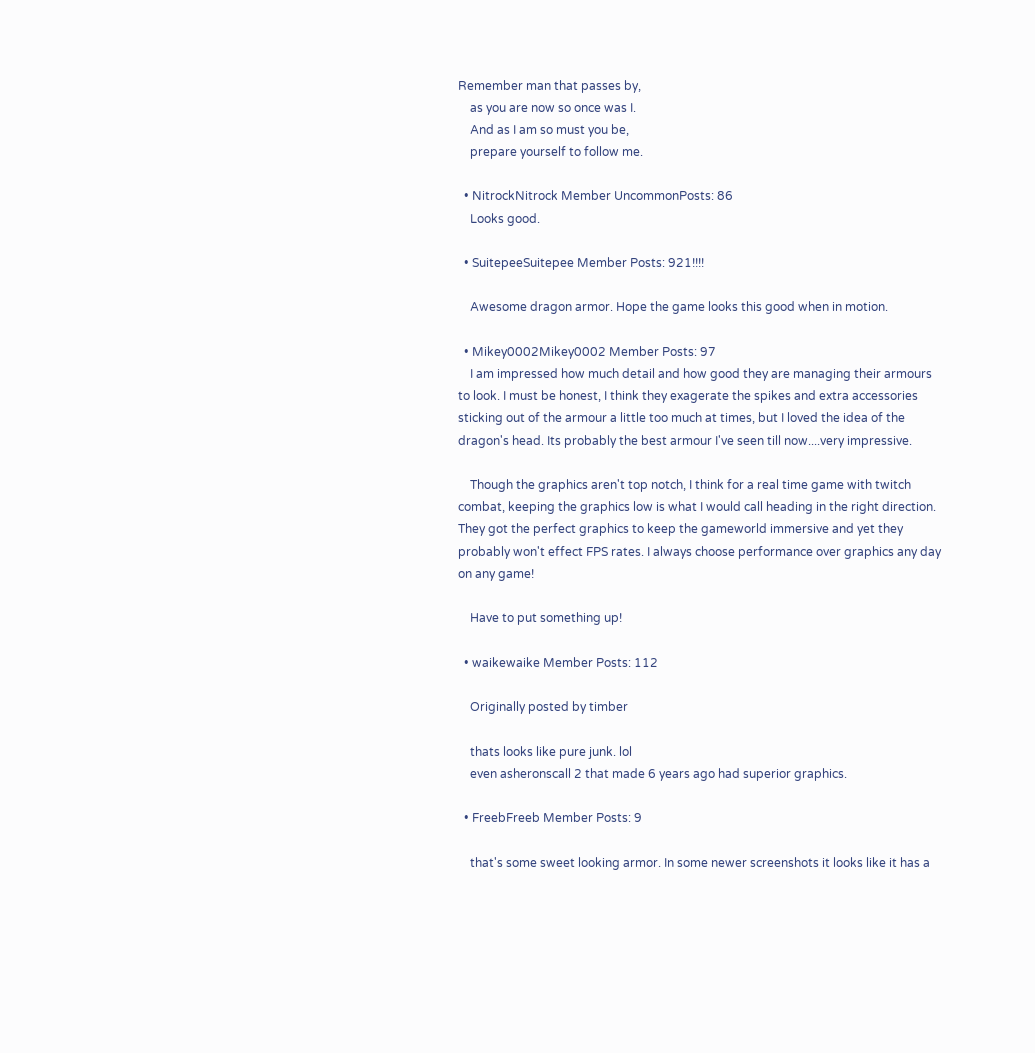Remember man that passes by,
    as you are now so once was I.
    And as I am so must you be,
    prepare yourself to follow me.

  • NitrockNitrock Member UncommonPosts: 86
    Looks good.

  • SuitepeeSuitepee Member Posts: 921!!!!

    Awesome dragon armor. Hope the game looks this good when in motion.

  • Mikey0002Mikey0002 Member Posts: 97
    I am impressed how much detail and how good they are managing their armours to look. I must be honest, I think they exagerate the spikes and extra accessories sticking out of the armour a little too much at times, but I loved the idea of the dragon's head. Its probably the best armour I've seen till now....very impressive.

    Though the graphics aren't top notch, I think for a real time game with twitch combat, keeping the graphics low is what I would call heading in the right direction. They got the perfect graphics to keep the gameworld immersive and yet they probably won't effect FPS rates. I always choose performance over graphics any day on any game!

    Have to put something up!

  • waikewaike Member Posts: 112

    Originally posted by timber

    thats looks like pure junk. lol
    even asheronscall 2 that made 6 years ago had superior graphics.

  • FreebFreeb Member Posts: 9

    that's some sweet looking armor. In some newer screenshots it looks like it has a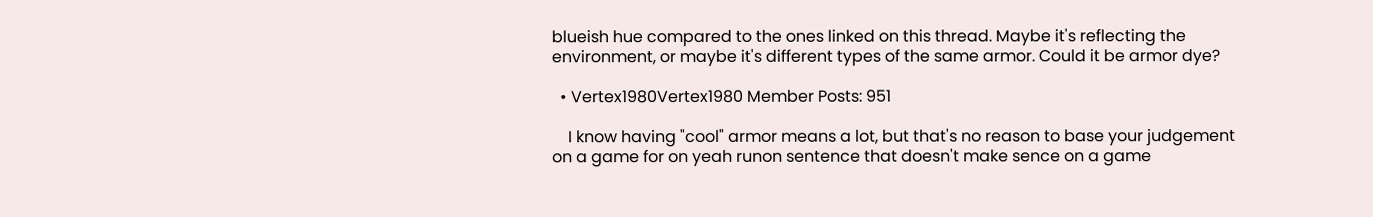blueish hue compared to the ones linked on this thread. Maybe it's reflecting the environment, or maybe it's different types of the same armor. Could it be armor dye?

  • Vertex1980Vertex1980 Member Posts: 951

    I know having "cool" armor means a lot, but that's no reason to base your judgement on a game for on yeah runon sentence that doesn't make sence on a game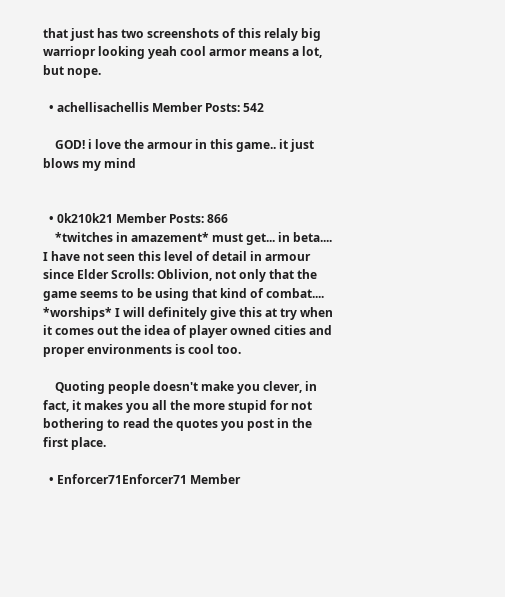that just has two screenshots of this relaly big warriopr looking yeah cool armor means a lot, but nope.

  • achellisachellis Member Posts: 542

    GOD! i love the armour in this game.. it just blows my mind


  • 0k210k21 Member Posts: 866
    *twitches in amazement* must get... in beta.... I have not seen this level of detail in armour since Elder Scrolls: Oblivion, not only that the game seems to be using that kind of combat.... *worships* I will definitely give this at try when it comes out the idea of player owned cities and proper environments is cool too.

    Quoting people doesn't make you clever, in fact, it makes you all the more stupid for not bothering to read the quotes you post in the first place.

  • Enforcer71Enforcer71 Member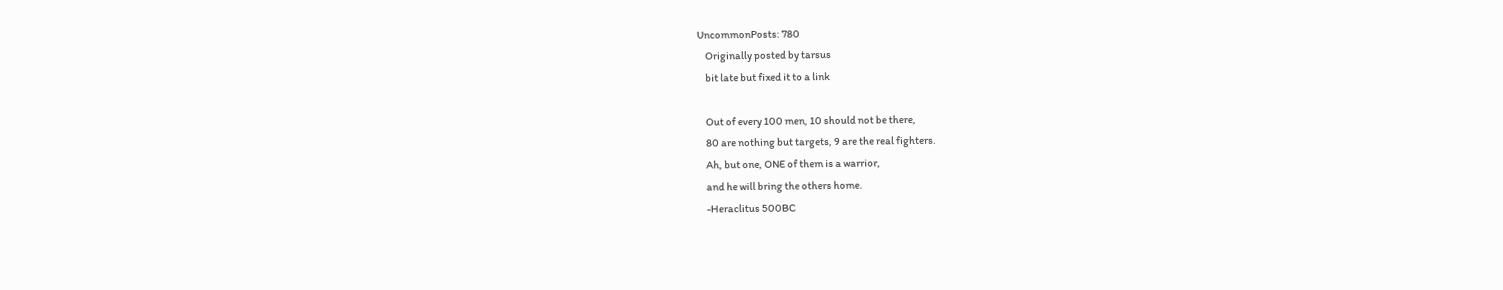UncommonPosts: 780
    Originally posted by tarsus
    bit late but fixed it to a link

    Out of every 100 men, 10 should not be there,
    80 are nothing but targets, 9 are the real fighters.
    Ah, but one, ONE of them is a warrior,
    and he will bring the others home.
    -Heraclitus 500BC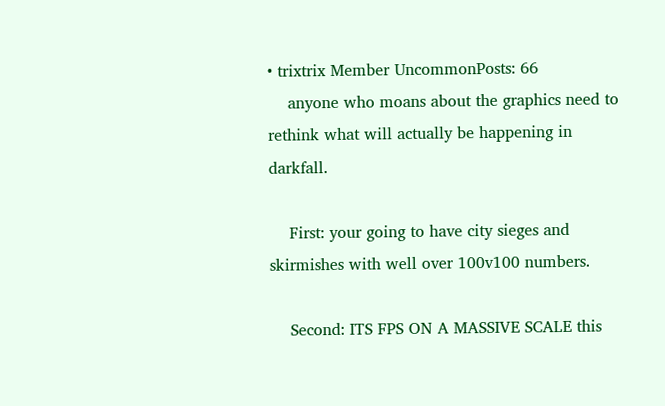• trixtrix Member UncommonPosts: 66
    anyone who moans about the graphics need to rethink what will actually be happening in darkfall.

    First: your going to have city sieges and skirmishes with well over 100v100 numbers.

    Second: ITS FPS ON A MASSIVE SCALE this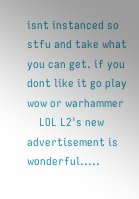isnt instanced so stfu and take what you can get. if you dont like it go play wow or warhammer
    LOL L2's new advertisement is wonderful.....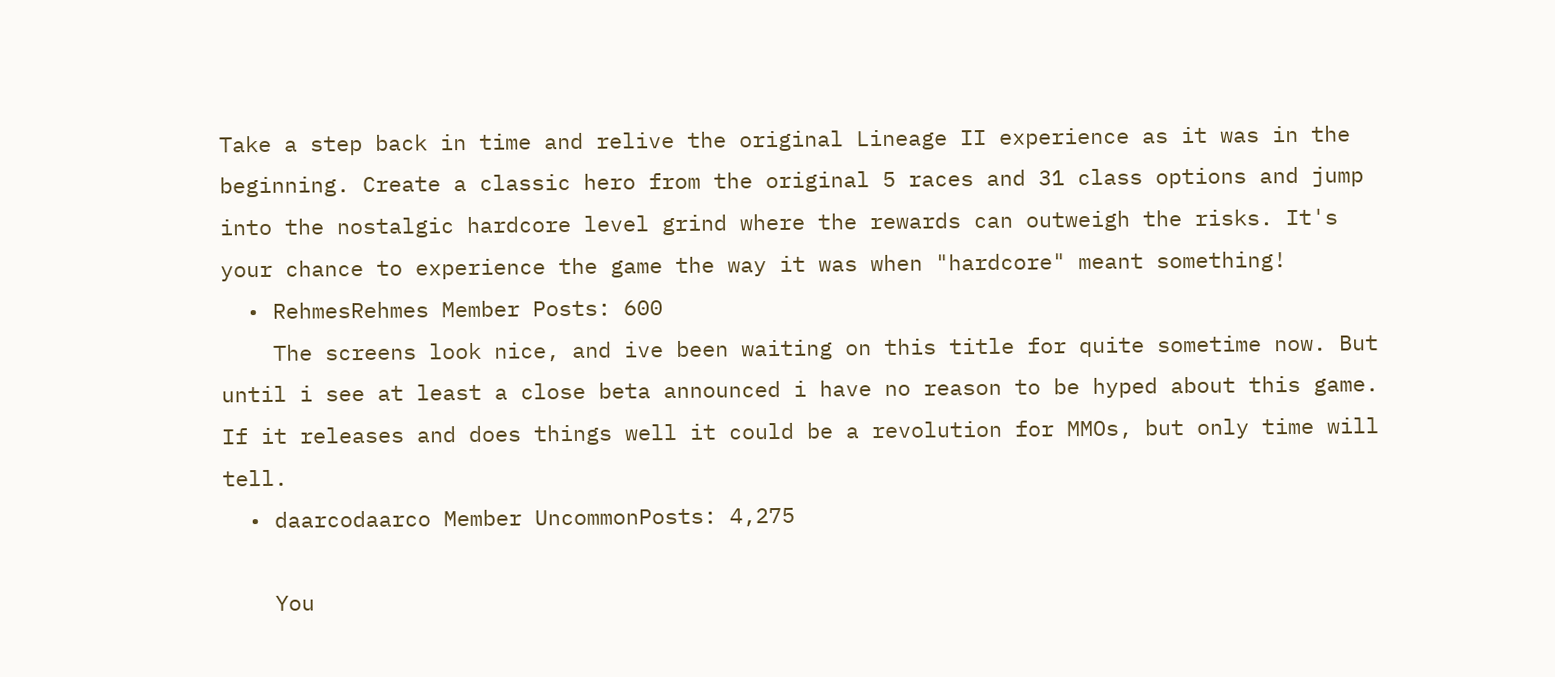Take a step back in time and relive the original Lineage II experience as it was in the beginning. Create a classic hero from the original 5 races and 31 class options and jump into the nostalgic hardcore level grind where the rewards can outweigh the risks. It's your chance to experience the game the way it was when "hardcore" meant something!
  • RehmesRehmes Member Posts: 600
    The screens look nice, and ive been waiting on this title for quite sometime now. But until i see at least a close beta announced i have no reason to be hyped about this game. If it releases and does things well it could be a revolution for MMOs, but only time will tell.
  • daarcodaarco Member UncommonPosts: 4,275

    You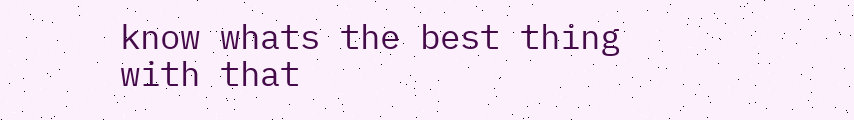know whats the best thing with that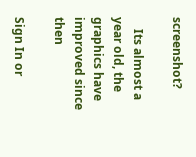screenshot?

    Its almost a year old, the graphics have improved since then

Sign In or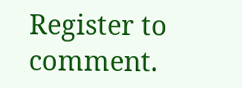Register to comment.